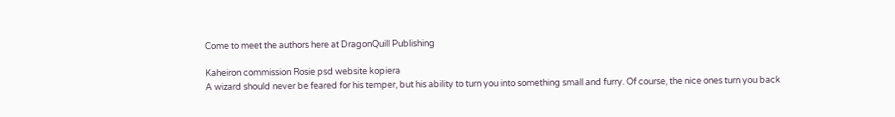Come to meet the authors here at DragonQuill Publishing

Kaheiron commission Rosie psd website kopiera
A wizard should never be feared for his temper, but his ability to turn you into something small and furry. Of course, the nice ones turn you back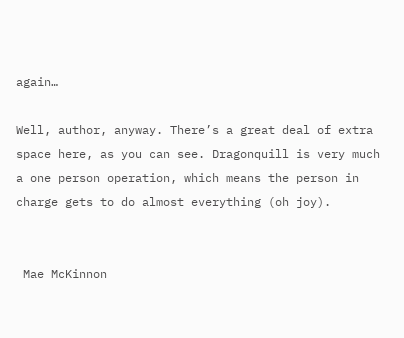again…

Well, author, anyway. There’s a great deal of extra space here, as you can see. Dragonquill is very much a one person operation, which means the person in charge gets to do almost everything (oh joy).


 Mae McKinnon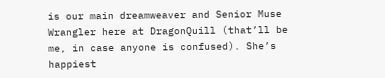is our main dreamweaver and Senior Muse Wrangler here at DragonQuill (that’ll be me, in case anyone is confused). She’s happiest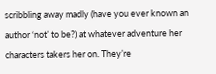scribbling away madly (have you ever known an author ‘not’ to be?) at whatever adventure her characters takers her on. They’re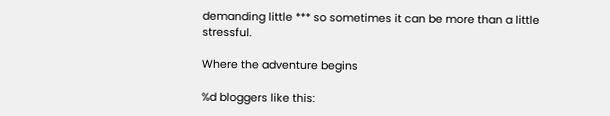demanding little *** so sometimes it can be more than a little stressful.

Where the adventure begins

%d bloggers like this: